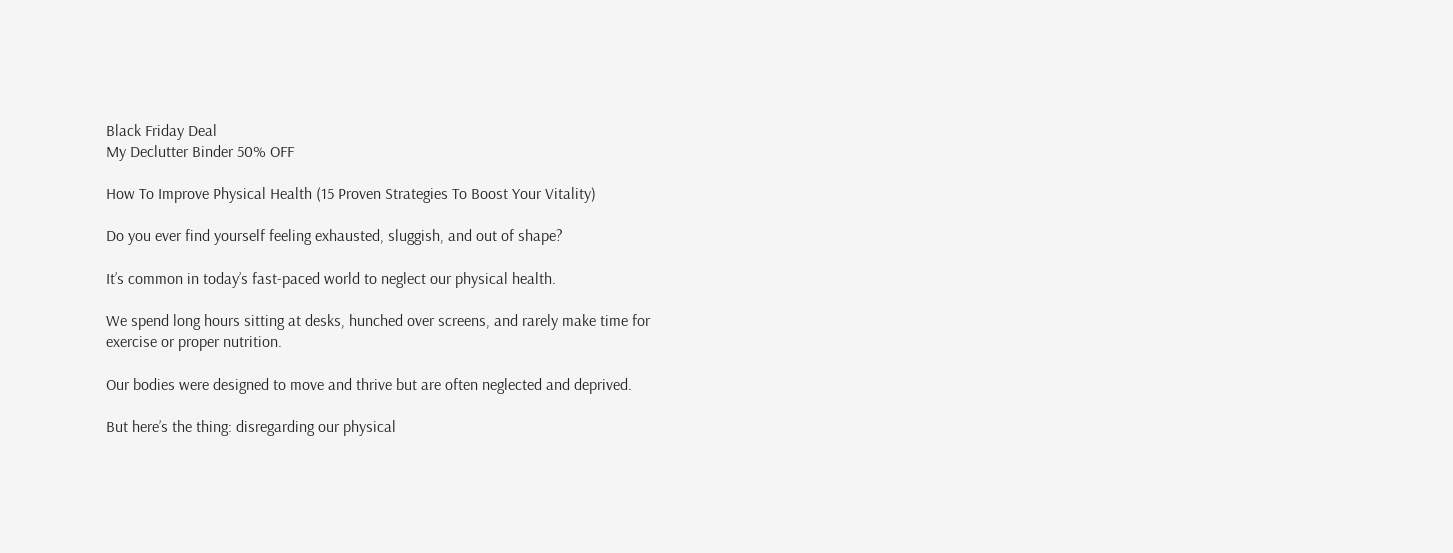Black Friday Deal
My Declutter Binder 50% OFF

How To Improve Physical Health (15 Proven Strategies To Boost Your Vitality)

Do you ever find yourself feeling exhausted, sluggish, and out of shape?

It’s common in today’s fast-paced world to neglect our physical health.

We spend long hours sitting at desks, hunched over screens, and rarely make time for exercise or proper nutrition.

Our bodies were designed to move and thrive but are often neglected and deprived.

But here’s the thing: disregarding our physical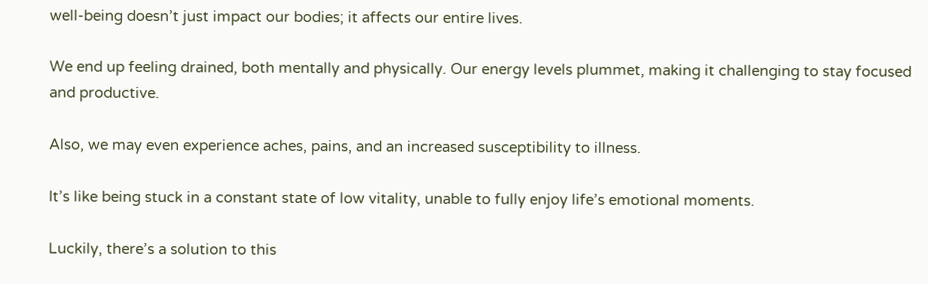well-being doesn’t just impact our bodies; it affects our entire lives.

We end up feeling drained, both mentally and physically. Our energy levels plummet, making it challenging to stay focused and productive.

Also, we may even experience aches, pains, and an increased susceptibility to illness.

It’s like being stuck in a constant state of low vitality, unable to fully enjoy life’s emotional moments.

Luckily, there’s a solution to this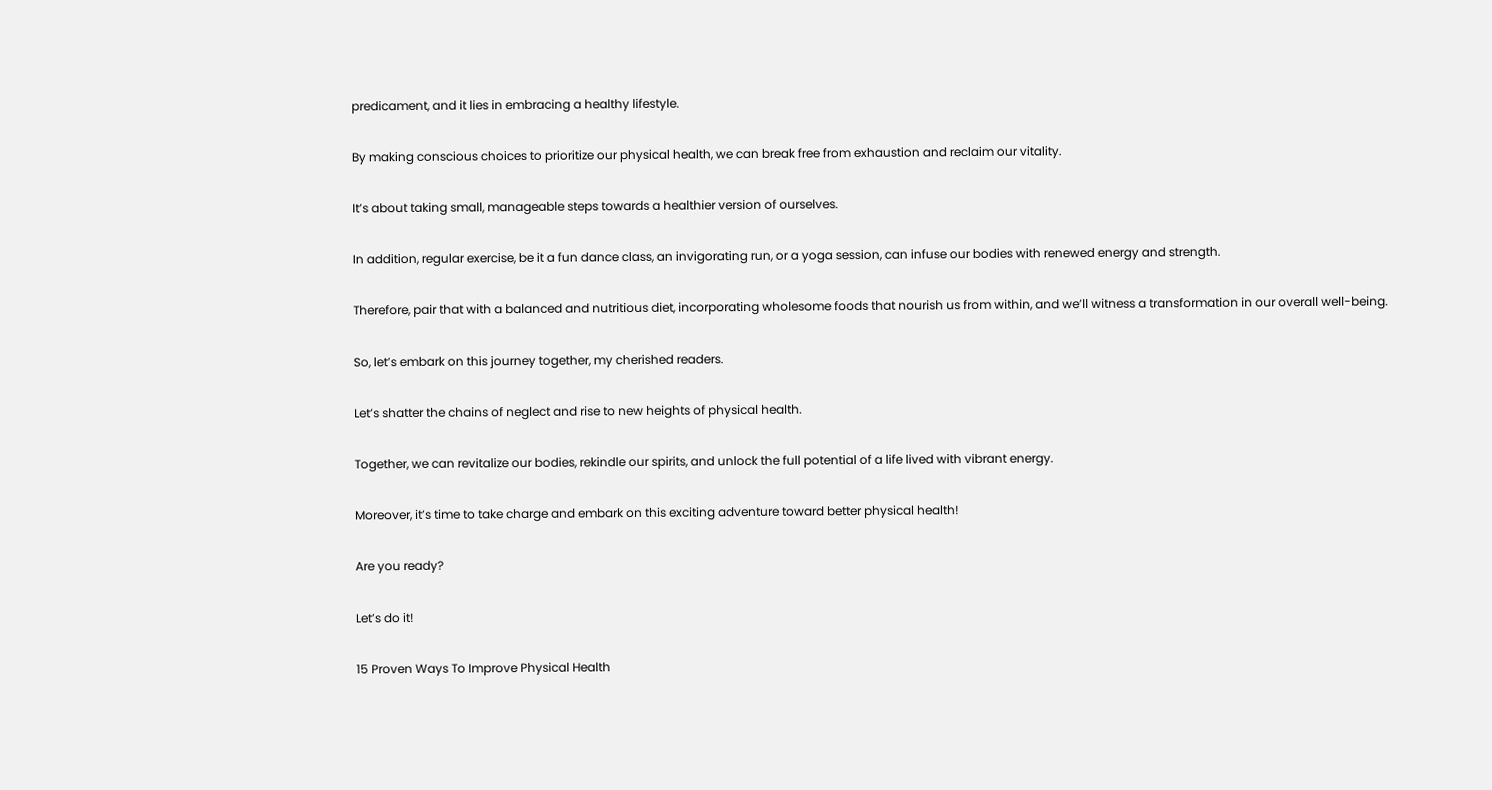predicament, and it lies in embracing a healthy lifestyle.

By making conscious choices to prioritize our physical health, we can break free from exhaustion and reclaim our vitality.

It’s about taking small, manageable steps towards a healthier version of ourselves.

In addition, regular exercise, be it a fun dance class, an invigorating run, or a yoga session, can infuse our bodies with renewed energy and strength.

Therefore, pair that with a balanced and nutritious diet, incorporating wholesome foods that nourish us from within, and we’ll witness a transformation in our overall well-being.

So, let’s embark on this journey together, my cherished readers.

Let’s shatter the chains of neglect and rise to new heights of physical health.

Together, we can revitalize our bodies, rekindle our spirits, and unlock the full potential of a life lived with vibrant energy.

Moreover, it’s time to take charge and embark on this exciting adventure toward better physical health!

Are you ready?

Let’s do it!

15 Proven Ways To Improve Physical Health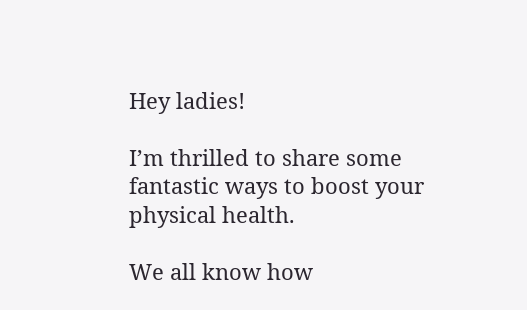Hey ladies!

I’m thrilled to share some fantastic ways to boost your physical health.

We all know how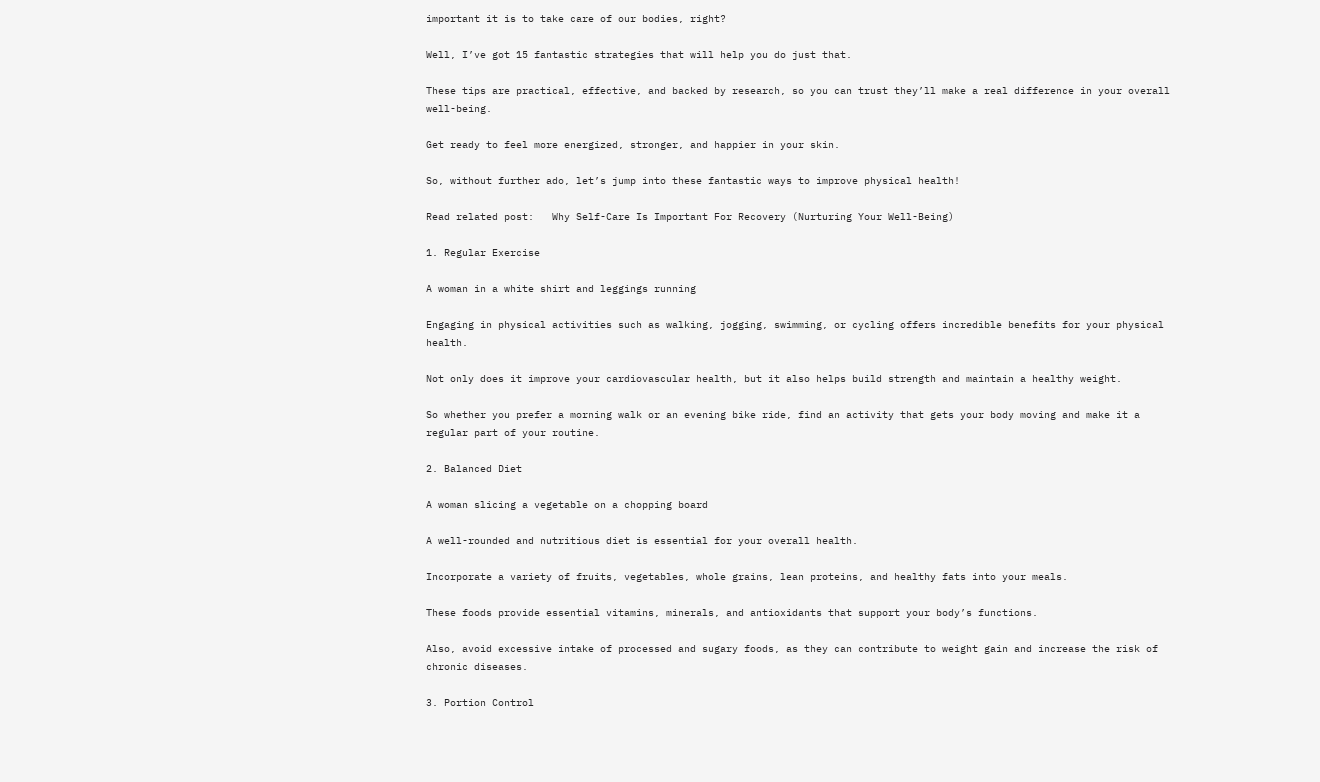important it is to take care of our bodies, right?

Well, I’ve got 15 fantastic strategies that will help you do just that.

These tips are practical, effective, and backed by research, so you can trust they’ll make a real difference in your overall well-being.

Get ready to feel more energized, stronger, and happier in your skin.

So, without further ado, let’s jump into these fantastic ways to improve physical health!

Read related post:   Why Self-Care Is Important For Recovery (Nurturing Your Well-Being)

1. Regular Exercise

A woman in a white shirt and leggings running

Engaging in physical activities such as walking, jogging, swimming, or cycling offers incredible benefits for your physical health.

Not only does it improve your cardiovascular health, but it also helps build strength and maintain a healthy weight.

So whether you prefer a morning walk or an evening bike ride, find an activity that gets your body moving and make it a regular part of your routine.

2. Balanced Diet

A woman slicing a vegetable on a chopping board

A well-rounded and nutritious diet is essential for your overall health.

Incorporate a variety of fruits, vegetables, whole grains, lean proteins, and healthy fats into your meals.

These foods provide essential vitamins, minerals, and antioxidants that support your body’s functions.

Also, avoid excessive intake of processed and sugary foods, as they can contribute to weight gain and increase the risk of chronic diseases.

3. Portion Control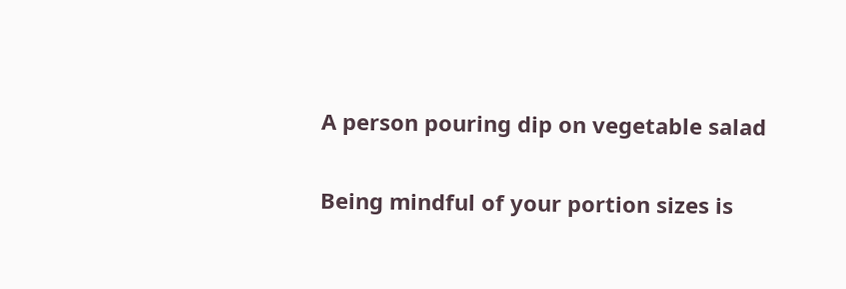A person pouring dip on vegetable salad

Being mindful of your portion sizes is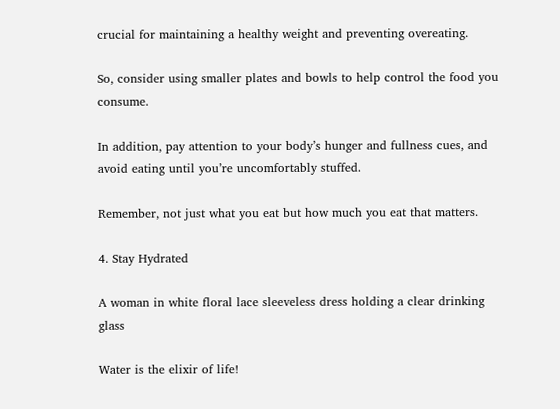crucial for maintaining a healthy weight and preventing overeating.

So, consider using smaller plates and bowls to help control the food you consume.

In addition, pay attention to your body’s hunger and fullness cues, and avoid eating until you’re uncomfortably stuffed.

Remember, not just what you eat but how much you eat that matters.

4. Stay Hydrated

A woman in white floral lace sleeveless dress holding a clear drinking glass

Water is the elixir of life!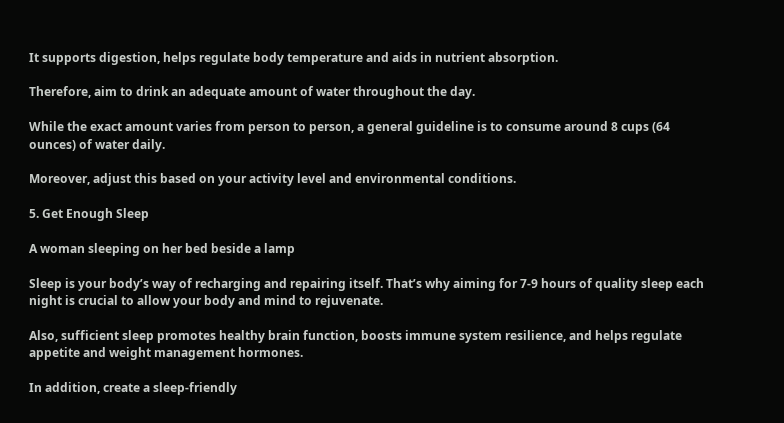It supports digestion, helps regulate body temperature and aids in nutrient absorption.

Therefore, aim to drink an adequate amount of water throughout the day.

While the exact amount varies from person to person, a general guideline is to consume around 8 cups (64 ounces) of water daily.

Moreover, adjust this based on your activity level and environmental conditions.

5. Get Enough Sleep

A woman sleeping on her bed beside a lamp

Sleep is your body’s way of recharging and repairing itself. That’s why aiming for 7-9 hours of quality sleep each night is crucial to allow your body and mind to rejuvenate.

Also, sufficient sleep promotes healthy brain function, boosts immune system resilience, and helps regulate appetite and weight management hormones.

In addition, create a sleep-friendly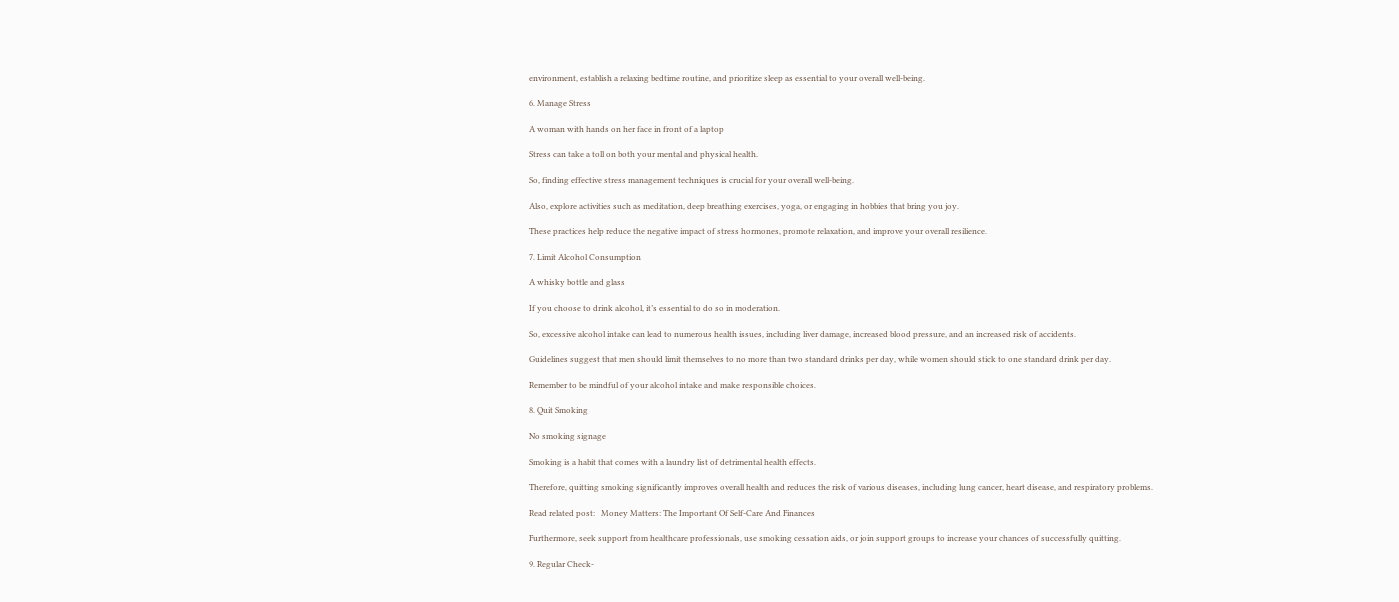environment, establish a relaxing bedtime routine, and prioritize sleep as essential to your overall well-being.

6. Manage Stress

A woman with hands on her face in front of a laptop

Stress can take a toll on both your mental and physical health.

So, finding effective stress management techniques is crucial for your overall well-being.

Also, explore activities such as meditation, deep breathing exercises, yoga, or engaging in hobbies that bring you joy.

These practices help reduce the negative impact of stress hormones, promote relaxation, and improve your overall resilience.

7. Limit Alcohol Consumption

A whisky bottle and glass

If you choose to drink alcohol, it’s essential to do so in moderation.

So, excessive alcohol intake can lead to numerous health issues, including liver damage, increased blood pressure, and an increased risk of accidents.

Guidelines suggest that men should limit themselves to no more than two standard drinks per day, while women should stick to one standard drink per day.

Remember to be mindful of your alcohol intake and make responsible choices.

8. Quit Smoking

No smoking signage

Smoking is a habit that comes with a laundry list of detrimental health effects.

Therefore, quitting smoking significantly improves overall health and reduces the risk of various diseases, including lung cancer, heart disease, and respiratory problems.

Read related post:   Money Matters: The Important Of Self-Care And Finances

Furthermore, seek support from healthcare professionals, use smoking cessation aids, or join support groups to increase your chances of successfully quitting.

9. Regular Check-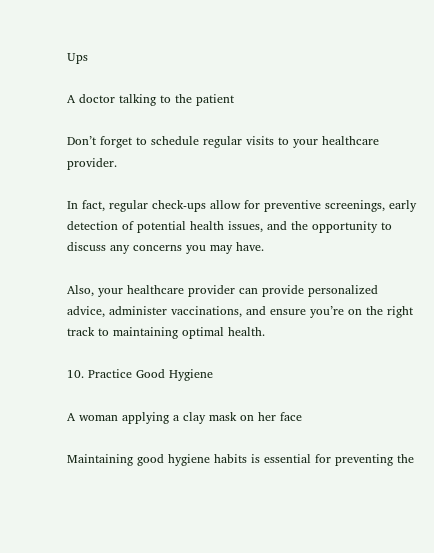Ups

A doctor talking to the patient

Don’t forget to schedule regular visits to your healthcare provider.

In fact, regular check-ups allow for preventive screenings, early detection of potential health issues, and the opportunity to discuss any concerns you may have.

Also, your healthcare provider can provide personalized advice, administer vaccinations, and ensure you’re on the right track to maintaining optimal health.

10. Practice Good Hygiene

A woman applying a clay mask on her face

Maintaining good hygiene habits is essential for preventing the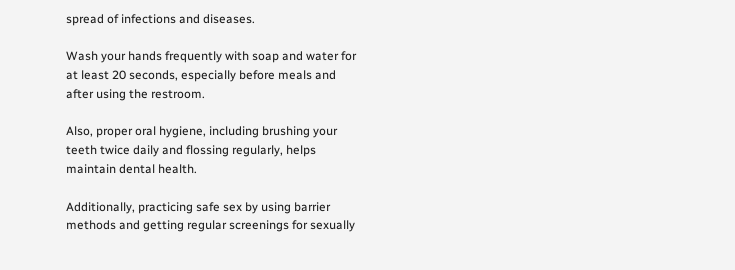spread of infections and diseases.

Wash your hands frequently with soap and water for at least 20 seconds, especially before meals and after using the restroom.

Also, proper oral hygiene, including brushing your teeth twice daily and flossing regularly, helps maintain dental health.

Additionally, practicing safe sex by using barrier methods and getting regular screenings for sexually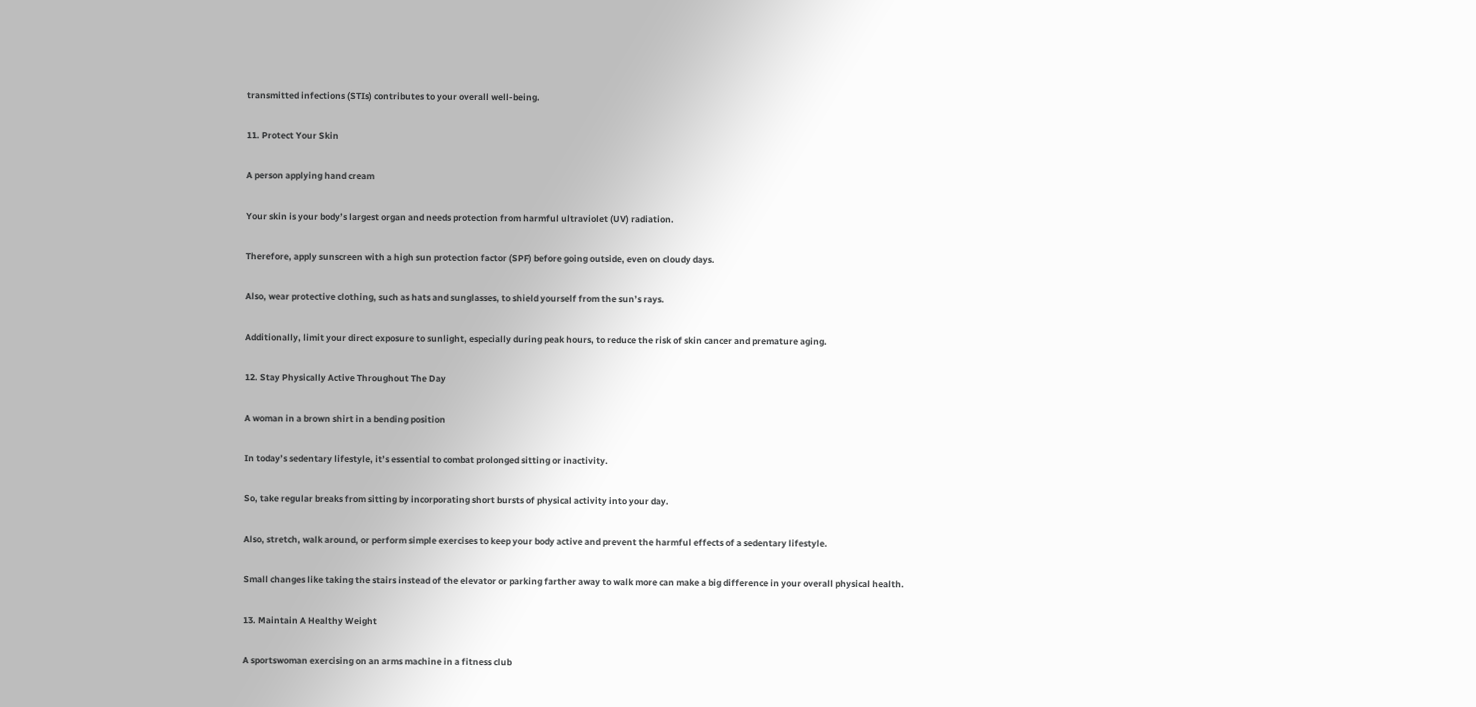transmitted infections (STIs) contributes to your overall well-being.

11. Protect Your Skin

A person applying hand cream

Your skin is your body’s largest organ and needs protection from harmful ultraviolet (UV) radiation.

Therefore, apply sunscreen with a high sun protection factor (SPF) before going outside, even on cloudy days.

Also, wear protective clothing, such as hats and sunglasses, to shield yourself from the sun’s rays.

Additionally, limit your direct exposure to sunlight, especially during peak hours, to reduce the risk of skin cancer and premature aging.

12. Stay Physically Active Throughout The Day

A woman in a brown shirt in a bending position

In today’s sedentary lifestyle, it’s essential to combat prolonged sitting or inactivity.

So, take regular breaks from sitting by incorporating short bursts of physical activity into your day.

Also, stretch, walk around, or perform simple exercises to keep your body active and prevent the harmful effects of a sedentary lifestyle.

Small changes like taking the stairs instead of the elevator or parking farther away to walk more can make a big difference in your overall physical health.

13. Maintain A Healthy Weight

A sportswoman exercising on an arms machine in a fitness club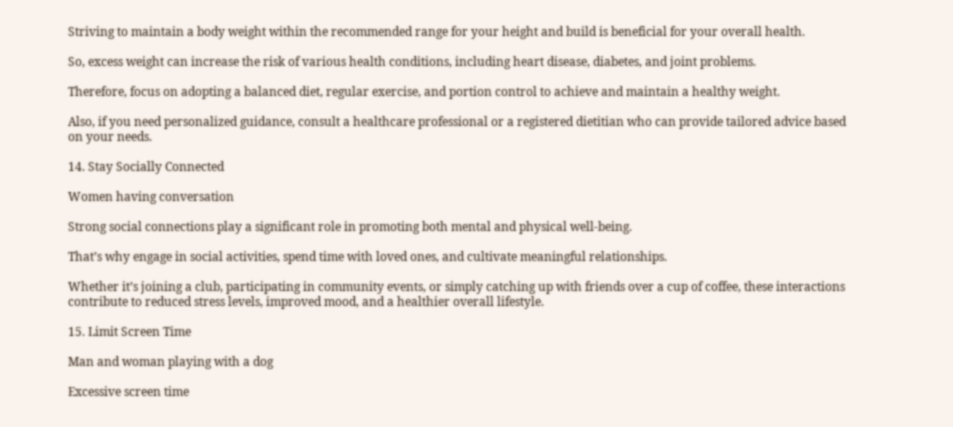Striving to maintain a body weight within the recommended range for your height and build is beneficial for your overall health.

So, excess weight can increase the risk of various health conditions, including heart disease, diabetes, and joint problems.

Therefore, focus on adopting a balanced diet, regular exercise, and portion control to achieve and maintain a healthy weight.

Also, if you need personalized guidance, consult a healthcare professional or a registered dietitian who can provide tailored advice based on your needs.

14. Stay Socially Connected

Women having conversation

Strong social connections play a significant role in promoting both mental and physical well-being.

That’s why engage in social activities, spend time with loved ones, and cultivate meaningful relationships.

Whether it’s joining a club, participating in community events, or simply catching up with friends over a cup of coffee, these interactions contribute to reduced stress levels, improved mood, and a healthier overall lifestyle.

15. Limit Screen Time

Man and woman playing with a dog

Excessive screen time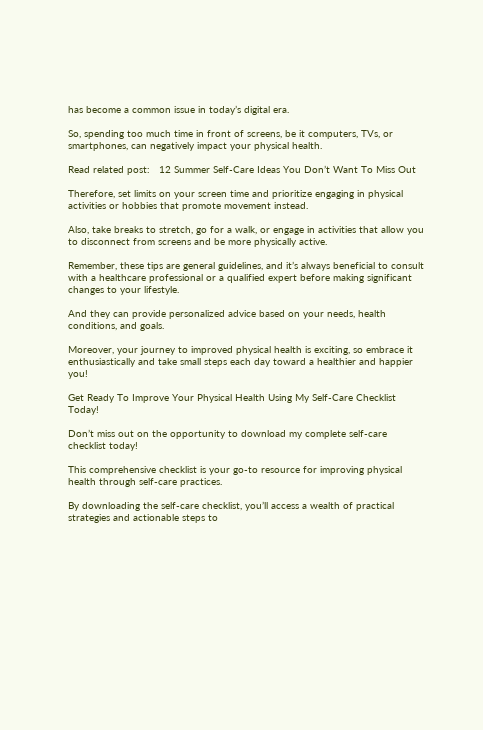has become a common issue in today’s digital era.

So, spending too much time in front of screens, be it computers, TVs, or smartphones, can negatively impact your physical health.

Read related post:   12 Summer Self-Care Ideas You Don’t Want To Miss Out

Therefore, set limits on your screen time and prioritize engaging in physical activities or hobbies that promote movement instead.

Also, take breaks to stretch, go for a walk, or engage in activities that allow you to disconnect from screens and be more physically active.

Remember, these tips are general guidelines, and it’s always beneficial to consult with a healthcare professional or a qualified expert before making significant changes to your lifestyle.

And they can provide personalized advice based on your needs, health conditions, and goals.

Moreover, your journey to improved physical health is exciting, so embrace it enthusiastically and take small steps each day toward a healthier and happier you!

Get Ready To Improve Your Physical Health Using My Self-Care Checklist Today!

Don’t miss out on the opportunity to download my complete self-care checklist today!

This comprehensive checklist is your go-to resource for improving physical health through self-care practices.

By downloading the self-care checklist, you’ll access a wealth of practical strategies and actionable steps to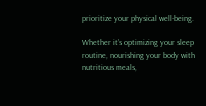prioritize your physical well-being.

Whether it’s optimizing your sleep routine, nourishing your body with nutritious meals,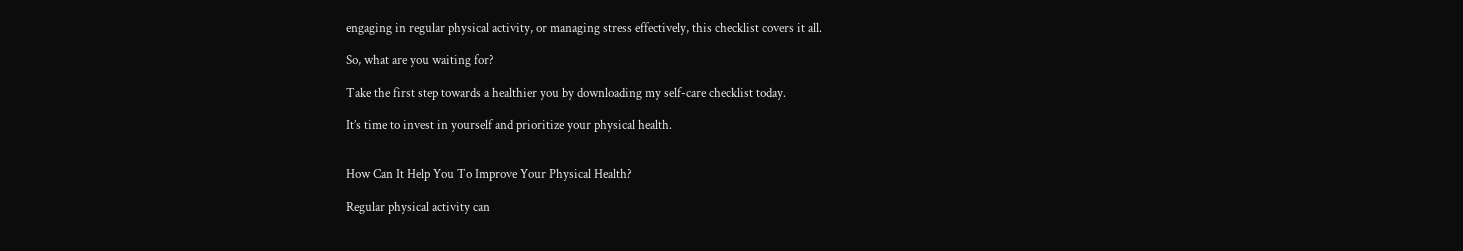engaging in regular physical activity, or managing stress effectively, this checklist covers it all.

So, what are you waiting for?

Take the first step towards a healthier you by downloading my self-care checklist today.

It’s time to invest in yourself and prioritize your physical health.


How Can It Help You To Improve Your Physical Health?

Regular physical activity can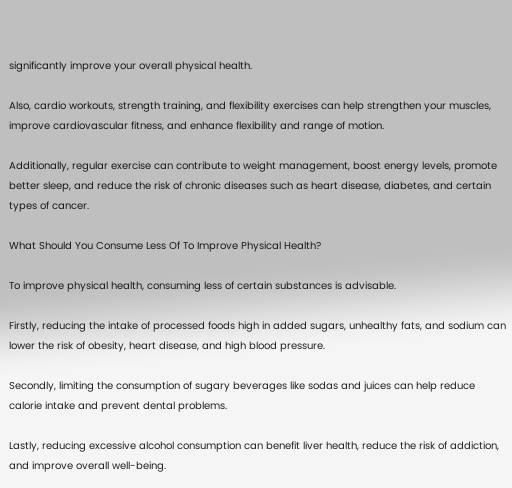significantly improve your overall physical health.

Also, cardio workouts, strength training, and flexibility exercises can help strengthen your muscles, improve cardiovascular fitness, and enhance flexibility and range of motion.

Additionally, regular exercise can contribute to weight management, boost energy levels, promote better sleep, and reduce the risk of chronic diseases such as heart disease, diabetes, and certain types of cancer.

What Should You Consume Less Of To Improve Physical Health?

To improve physical health, consuming less of certain substances is advisable.

Firstly, reducing the intake of processed foods high in added sugars, unhealthy fats, and sodium can lower the risk of obesity, heart disease, and high blood pressure.

Secondly, limiting the consumption of sugary beverages like sodas and juices can help reduce calorie intake and prevent dental problems.

Lastly, reducing excessive alcohol consumption can benefit liver health, reduce the risk of addiction, and improve overall well-being.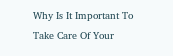Why Is It Important To Take Care Of Your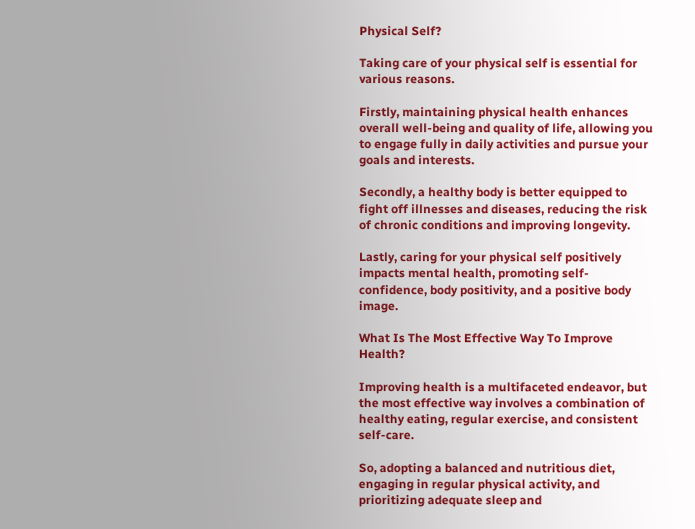Physical Self?

Taking care of your physical self is essential for various reasons.

Firstly, maintaining physical health enhances overall well-being and quality of life, allowing you to engage fully in daily activities and pursue your goals and interests.

Secondly, a healthy body is better equipped to fight off illnesses and diseases, reducing the risk of chronic conditions and improving longevity.

Lastly, caring for your physical self positively impacts mental health, promoting self-confidence, body positivity, and a positive body image.

What Is The Most Effective Way To Improve Health?

Improving health is a multifaceted endeavor, but the most effective way involves a combination of healthy eating, regular exercise, and consistent self-care.

So, adopting a balanced and nutritious diet, engaging in regular physical activity, and prioritizing adequate sleep and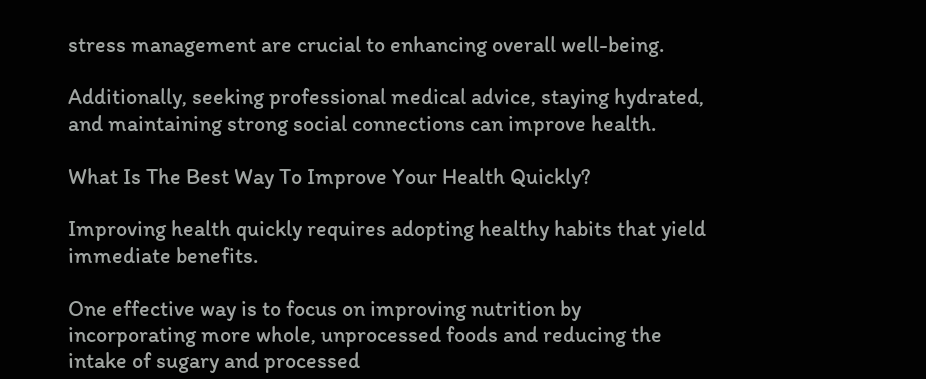stress management are crucial to enhancing overall well-being.

Additionally, seeking professional medical advice, staying hydrated, and maintaining strong social connections can improve health.

What Is The Best Way To Improve Your Health Quickly?

Improving health quickly requires adopting healthy habits that yield immediate benefits.

One effective way is to focus on improving nutrition by incorporating more whole, unprocessed foods and reducing the intake of sugary and processed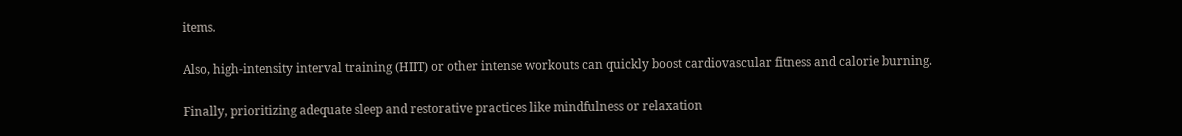items.

Also, high-intensity interval training (HIIT) or other intense workouts can quickly boost cardiovascular fitness and calorie burning.

Finally, prioritizing adequate sleep and restorative practices like mindfulness or relaxation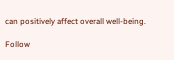can positively affect overall well-being.

Follow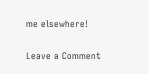me elsewhere!

Leave a Comment